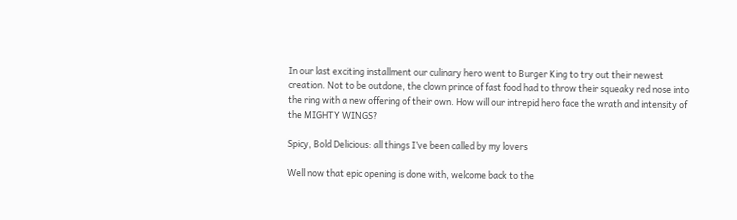In our last exciting installment our culinary hero went to Burger King to try out their newest creation. Not to be outdone, the clown prince of fast food had to throw their squeaky red nose into the ring with a new offering of their own. How will our intrepid hero face the wrath and intensity of the MIGHTY WINGS?

Spicy, Bold Delicious: all things I’ve been called by my lovers

Well now that epic opening is done with, welcome back to the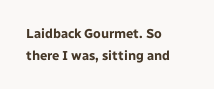Laidback Gourmet. So there I was, sitting and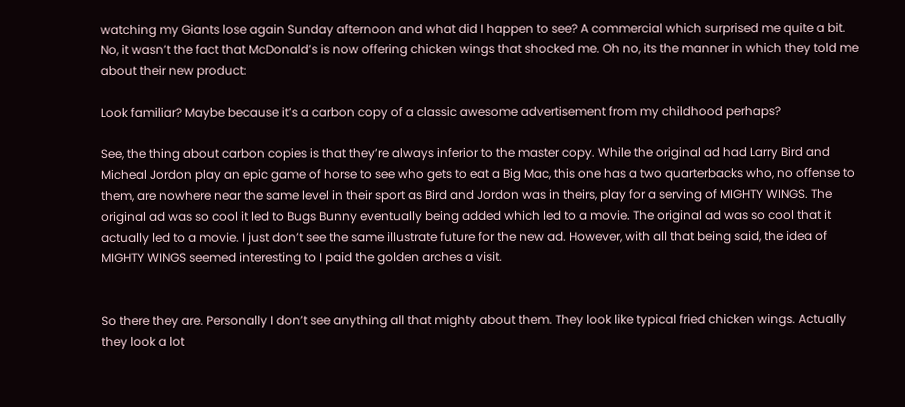watching my Giants lose again Sunday afternoon and what did I happen to see? A commercial which surprised me quite a bit. No, it wasn’t the fact that McDonald’s is now offering chicken wings that shocked me. Oh no, its the manner in which they told me about their new product:

Look familiar? Maybe because it’s a carbon copy of a classic awesome advertisement from my childhood perhaps?

See, the thing about carbon copies is that they’re always inferior to the master copy. While the original ad had Larry Bird and Micheal Jordon play an epic game of horse to see who gets to eat a Big Mac, this one has a two quarterbacks who, no offense to them, are nowhere near the same level in their sport as Bird and Jordon was in theirs, play for a serving of MIGHTY WINGS. The original ad was so cool it led to Bugs Bunny eventually being added which led to a movie. The original ad was so cool that it actually led to a movie. I just don’t see the same illustrate future for the new ad. However, with all that being said, the idea of MIGHTY WINGS seemed interesting to I paid the golden arches a visit.


So there they are. Personally I don’t see anything all that mighty about them. They look like typical fried chicken wings. Actually they look a lot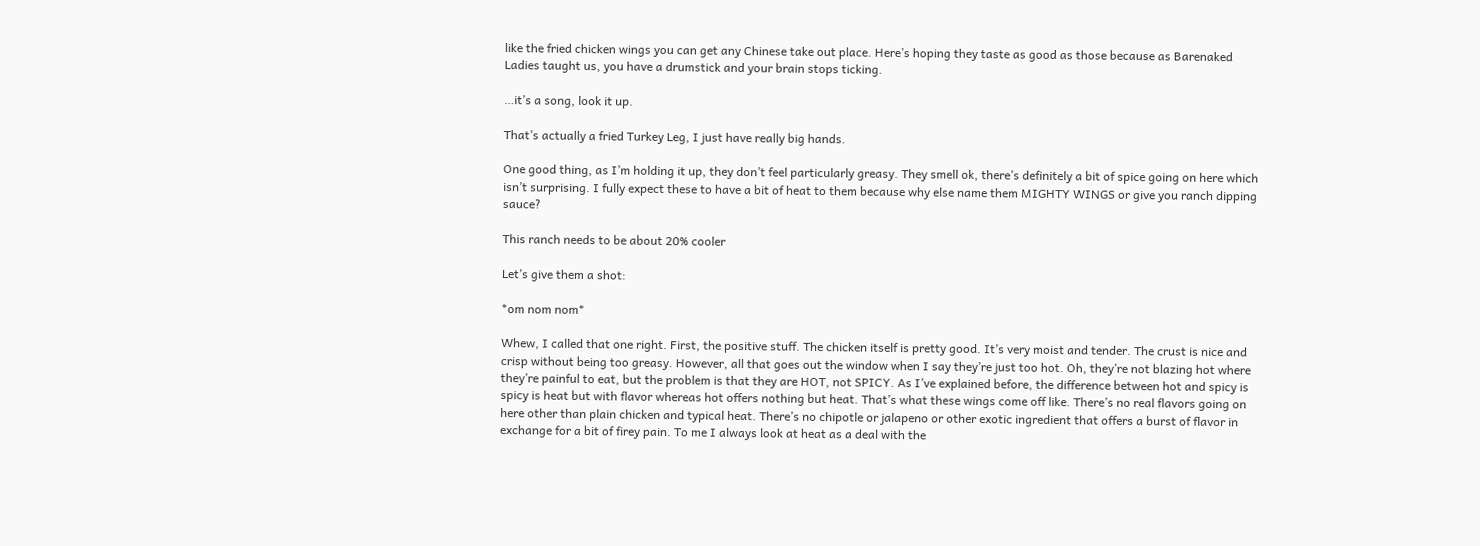like the fried chicken wings you can get any Chinese take out place. Here’s hoping they taste as good as those because as Barenaked Ladies taught us, you have a drumstick and your brain stops ticking.

…it’s a song, look it up.

That’s actually a fried Turkey Leg, I just have really big hands.

One good thing, as I’m holding it up, they don’t feel particularly greasy. They smell ok, there’s definitely a bit of spice going on here which isn’t surprising. I fully expect these to have a bit of heat to them because why else name them MIGHTY WINGS or give you ranch dipping sauce?

This ranch needs to be about 20% cooler

Let’s give them a shot:

*om nom nom*

Whew, I called that one right. First, the positive stuff. The chicken itself is pretty good. It’s very moist and tender. The crust is nice and crisp without being too greasy. However, all that goes out the window when I say they’re just too hot. Oh, they’re not blazing hot where they’re painful to eat, but the problem is that they are HOT, not SPICY. As I’ve explained before, the difference between hot and spicy is spicy is heat but with flavor whereas hot offers nothing but heat. That’s what these wings come off like. There’s no real flavors going on here other than plain chicken and typical heat. There’s no chipotle or jalapeno or other exotic ingredient that offers a burst of flavor in exchange for a bit of firey pain. To me I always look at heat as a deal with the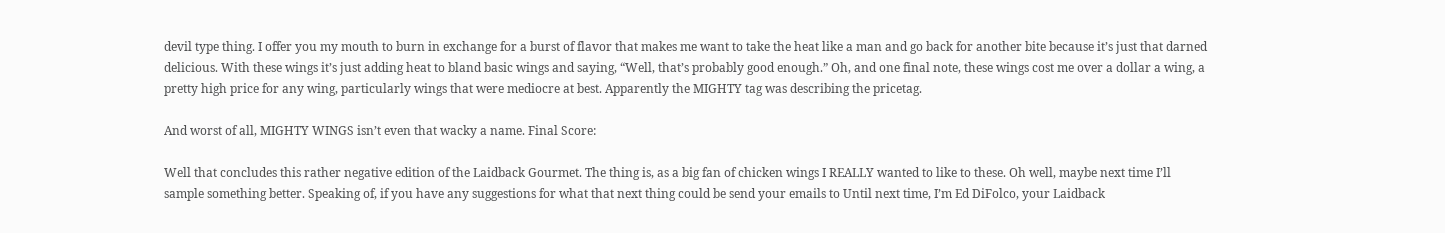devil type thing. I offer you my mouth to burn in exchange for a burst of flavor that makes me want to take the heat like a man and go back for another bite because it’s just that darned delicious. With these wings it’s just adding heat to bland basic wings and saying, “Well, that’s probably good enough.” Oh, and one final note, these wings cost me over a dollar a wing, a pretty high price for any wing, particularly wings that were mediocre at best. Apparently the MIGHTY tag was describing the pricetag.

And worst of all, MIGHTY WINGS isn’t even that wacky a name. Final Score:

Well that concludes this rather negative edition of the Laidback Gourmet. The thing is, as a big fan of chicken wings I REALLY wanted to like to these. Oh well, maybe next time I’ll sample something better. Speaking of, if you have any suggestions for what that next thing could be send your emails to Until next time, I’m Ed DiFolco, your Laidback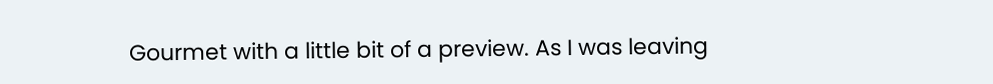Gourmet with a little bit of a preview. As I was leaving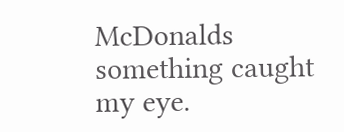McDonalds something caught my eye.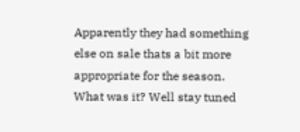Apparently they had something else on sale thats a bit more appropriate for the season. What was it? Well stay tuned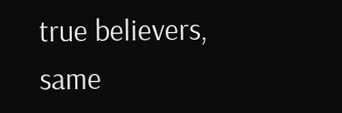true believers, same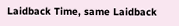Laidback Time, same Laidback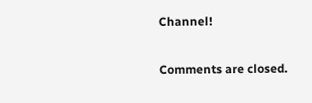Channel!

Comments are closed.